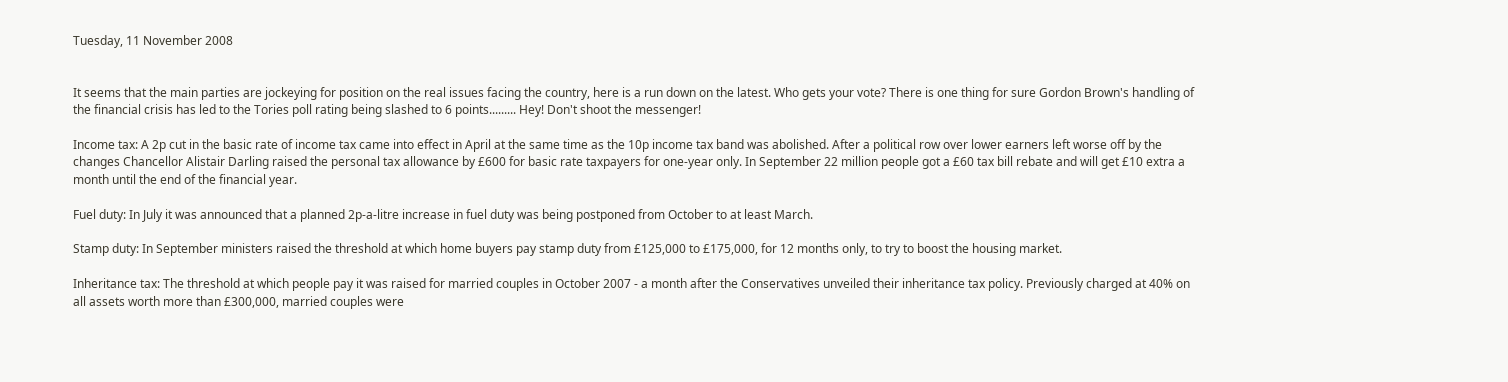Tuesday, 11 November 2008


It seems that the main parties are jockeying for position on the real issues facing the country, here is a run down on the latest. Who gets your vote? There is one thing for sure Gordon Brown's handling of the financial crisis has led to the Tories poll rating being slashed to 6 points......... Hey! Don't shoot the messenger!

Income tax: A 2p cut in the basic rate of income tax came into effect in April at the same time as the 10p income tax band was abolished. After a political row over lower earners left worse off by the changes Chancellor Alistair Darling raised the personal tax allowance by £600 for basic rate taxpayers for one-year only. In September 22 million people got a £60 tax bill rebate and will get £10 extra a month until the end of the financial year.

Fuel duty: In July it was announced that a planned 2p-a-litre increase in fuel duty was being postponed from October to at least March.

Stamp duty: In September ministers raised the threshold at which home buyers pay stamp duty from £125,000 to £175,000, for 12 months only, to try to boost the housing market.

Inheritance tax: The threshold at which people pay it was raised for married couples in October 2007 - a month after the Conservatives unveiled their inheritance tax policy. Previously charged at 40% on all assets worth more than £300,000, married couples were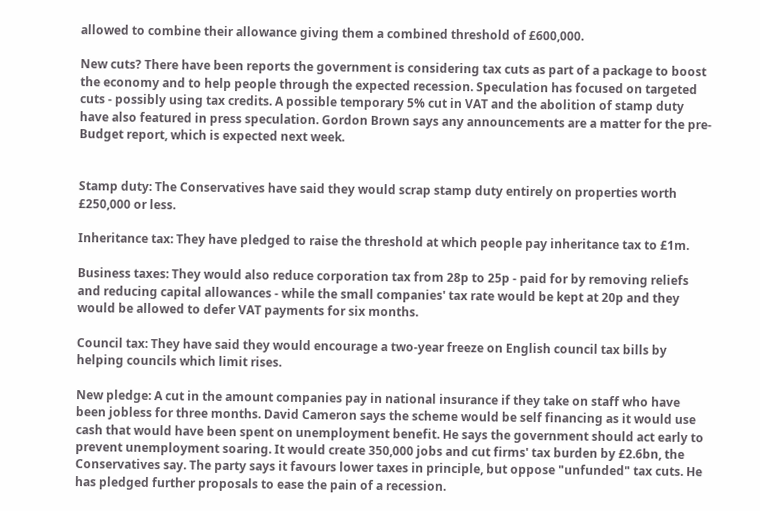allowed to combine their allowance giving them a combined threshold of £600,000.

New cuts? There have been reports the government is considering tax cuts as part of a package to boost the economy and to help people through the expected recession. Speculation has focused on targeted cuts - possibly using tax credits. A possible temporary 5% cut in VAT and the abolition of stamp duty have also featured in press speculation. Gordon Brown says any announcements are a matter for the pre-Budget report, which is expected next week.


Stamp duty: The Conservatives have said they would scrap stamp duty entirely on properties worth £250,000 or less.

Inheritance tax: They have pledged to raise the threshold at which people pay inheritance tax to £1m.

Business taxes: They would also reduce corporation tax from 28p to 25p - paid for by removing reliefs and reducing capital allowances - while the small companies' tax rate would be kept at 20p and they would be allowed to defer VAT payments for six months.

Council tax: They have said they would encourage a two-year freeze on English council tax bills by helping councils which limit rises.

New pledge: A cut in the amount companies pay in national insurance if they take on staff who have been jobless for three months. David Cameron says the scheme would be self financing as it would use cash that would have been spent on unemployment benefit. He says the government should act early to prevent unemployment soaring. It would create 350,000 jobs and cut firms' tax burden by £2.6bn, the Conservatives say. The party says it favours lower taxes in principle, but oppose "unfunded" tax cuts. He has pledged further proposals to ease the pain of a recession.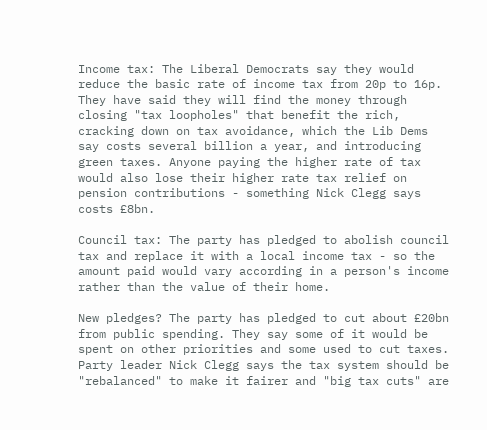Income tax: The Liberal Democrats say they would reduce the basic rate of income tax from 20p to 16p. They have said they will find the money through closing "tax loopholes" that benefit the rich, cracking down on tax avoidance, which the Lib Dems say costs several billion a year, and introducing green taxes. Anyone paying the higher rate of tax would also lose their higher rate tax relief on pension contributions - something Nick Clegg says costs £8bn.

Council tax: The party has pledged to abolish council tax and replace it with a local income tax - so the amount paid would vary according in a person's income rather than the value of their home.

New pledges? The party has pledged to cut about £20bn from public spending. They say some of it would be spent on other priorities and some used to cut taxes. Party leader Nick Clegg says the tax system should be "rebalanced" to make it fairer and "big tax cuts" are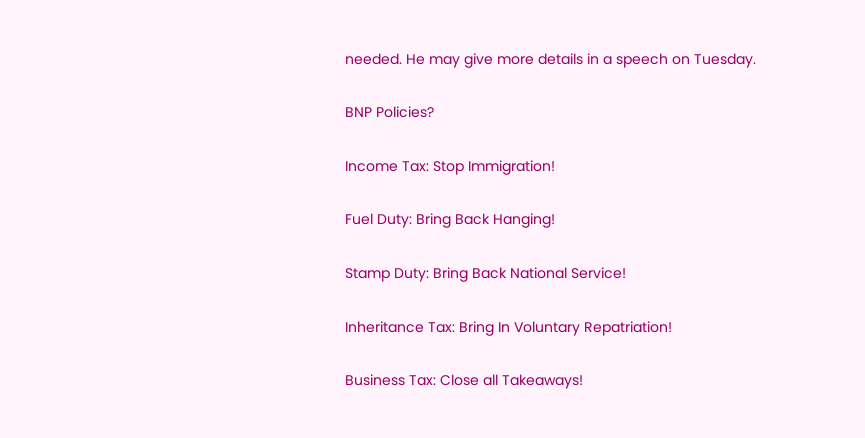needed. He may give more details in a speech on Tuesday.

BNP Policies?

Income Tax: Stop Immigration!

Fuel Duty: Bring Back Hanging!

Stamp Duty: Bring Back National Service!

Inheritance Tax: Bring In Voluntary Repatriation!

Business Tax: Close all Takeaways!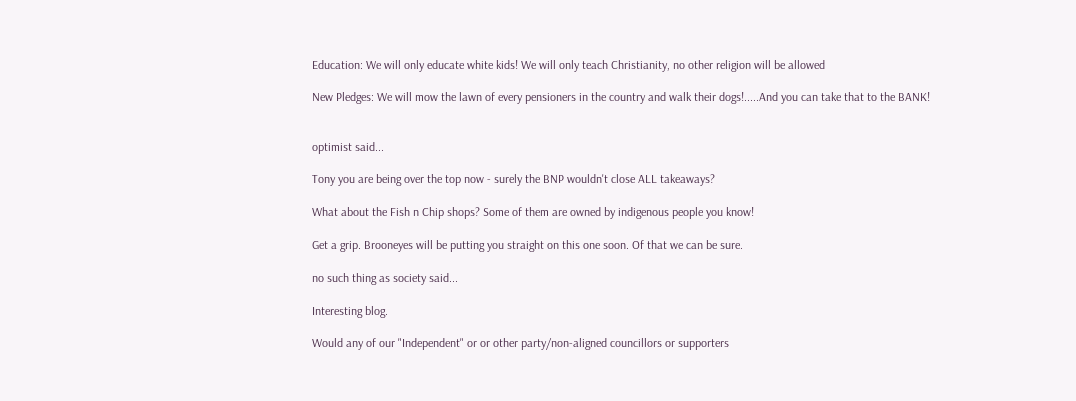Education: We will only educate white kids! We will only teach Christianity, no other religion will be allowed

New Pledges: We will mow the lawn of every pensioners in the country and walk their dogs!.....And you can take that to the BANK!


optimist said...

Tony you are being over the top now - surely the BNP wouldn't close ALL takeaways?

What about the Fish n Chip shops? Some of them are owned by indigenous people you know!

Get a grip. Brooneyes will be putting you straight on this one soon. Of that we can be sure.

no such thing as society said...

Interesting blog.

Would any of our "Independent" or or other party/non-aligned councillors or supporters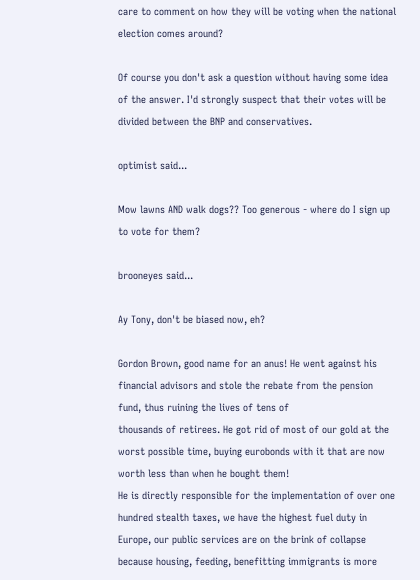care to comment on how they will be voting when the national election comes around?

Of course you don't ask a question without having some idea of the answer. I'd strongly suspect that their votes will be divided between the BNP and conservatives.

optimist said...

Mow lawns AND walk dogs?? Too generous - where do I sign up to vote for them?

brooneyes said...

Ay Tony, don't be biased now, eh?

Gordon Brown, good name for an anus! He went against his financial advisors and stole the rebate from the pension fund, thus ruining the lives of tens of
thousands of retirees. He got rid of most of our gold at the worst possible time, buying eurobonds with it that are now worth less than when he bought them!
He is directly responsible for the implementation of over one hundred stealth taxes, we have the highest fuel duty in Europe, our public services are on the brink of collapse because housing, feeding, benefitting immigrants is more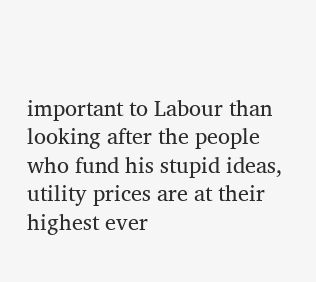important to Labour than looking after the people who fund his stupid ideas, utility prices are at their highest ever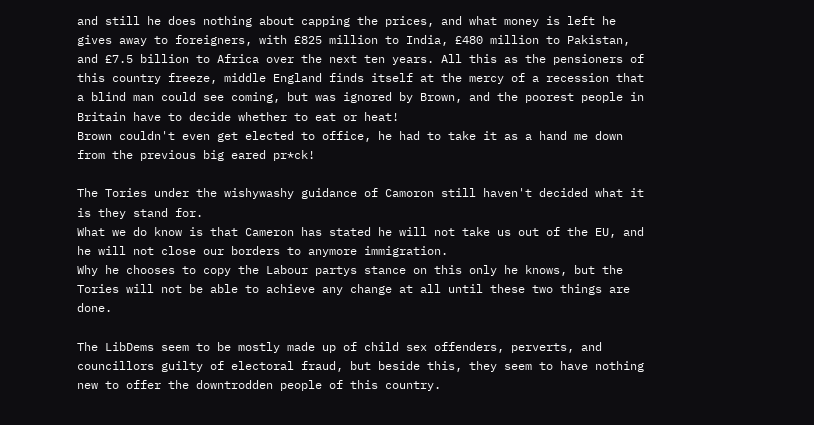and still he does nothing about capping the prices, and what money is left he gives away to foreigners, with £825 million to India, £480 million to Pakistan, and £7.5 billion to Africa over the next ten years. All this as the pensioners of this country freeze, middle England finds itself at the mercy of a recession that a blind man could see coming, but was ignored by Brown, and the poorest people in Britain have to decide whether to eat or heat!
Brown couldn't even get elected to office, he had to take it as a hand me down from the previous big eared pr*ck!

The Tories under the wishywashy guidance of Camoron still haven't decided what it is they stand for.
What we do know is that Cameron has stated he will not take us out of the EU, and he will not close our borders to anymore immigration.
Why he chooses to copy the Labour partys stance on this only he knows, but the Tories will not be able to achieve any change at all until these two things are done.

The LibDems seem to be mostly made up of child sex offenders, perverts, and councillors guilty of electoral fraud, but beside this, they seem to have nothing new to offer the downtrodden people of this country.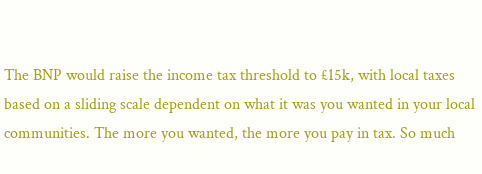The BNP would raise the income tax threshold to £15k, with local taxes based on a sliding scale dependent on what it was you wanted in your local communities. The more you wanted, the more you pay in tax. So much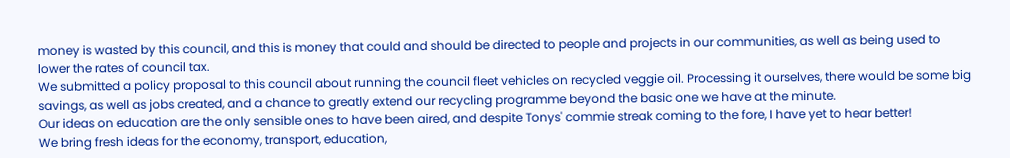money is wasted by this council, and this is money that could and should be directed to people and projects in our communities, as well as being used to lower the rates of council tax.
We submitted a policy proposal to this council about running the council fleet vehicles on recycled veggie oil. Processing it ourselves, there would be some big savings, as well as jobs created, and a chance to greatly extend our recycling programme beyond the basic one we have at the minute.
Our ideas on education are the only sensible ones to have been aired, and despite Tonys' commie streak coming to the fore, I have yet to hear better!
We bring fresh ideas for the economy, transport, education,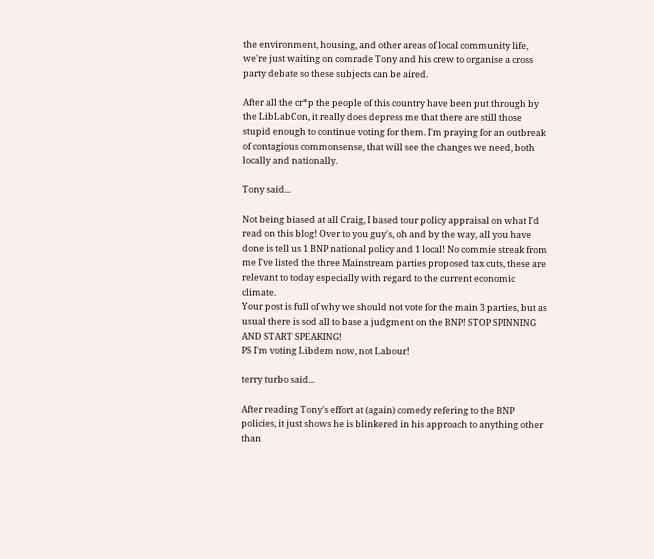the environment, housing, and other areas of local community life, we're just waiting on comrade Tony and his crew to organise a cross party debate so these subjects can be aired.

After all the cr*p the people of this country have been put through by the LibLabCon, it really does depress me that there are still those stupid enough to continue voting for them. I'm praying for an outbreak of contagious commonsense, that will see the changes we need, both locally and nationally.

Tony said...

Not being biased at all Craig, I based tour policy appraisal on what I'd read on this blog! Over to you guy's, oh and by the way, all you have done is tell us 1 BNP national policy and 1 local! No commie streak from me I've listed the three Mainstream parties proposed tax cuts, these are relevant to today especially with regard to the current economic climate.
Your post is full of why we should not vote for the main 3 parties, but as usual there is sod all to base a judgment on the BNP! STOP SPINNING AND START SPEAKING!
PS I'm voting Libdem now, not Labour!

terry turbo said...

After reading Tony's effort at (again) comedy refering to the BNP policies, it just shows he is blinkered in his approach to anything other than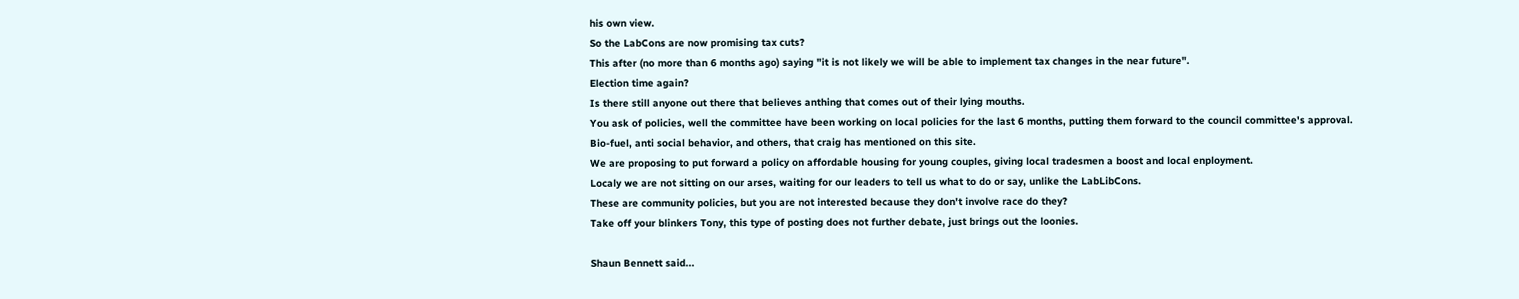his own view.
So the LabCons are now promising tax cuts?
This after (no more than 6 months ago) saying "it is not likely we will be able to implement tax changes in the near future".
Election time again?
Is there still anyone out there that believes anthing that comes out of their lying mouths.
You ask of policies, well the committee have been working on local policies for the last 6 months, putting them forward to the council committee's approval.
Bio-fuel, anti social behavior, and others, that craig has mentioned on this site.
We are proposing to put forward a policy on affordable housing for young couples, giving local tradesmen a boost and local enployment.
Localy we are not sitting on our arses, waiting for our leaders to tell us what to do or say, unlike the LabLibCons.
These are community policies, but you are not interested because they don't involve race do they?
Take off your blinkers Tony, this type of posting does not further debate, just brings out the loonies.

Shaun Bennett said...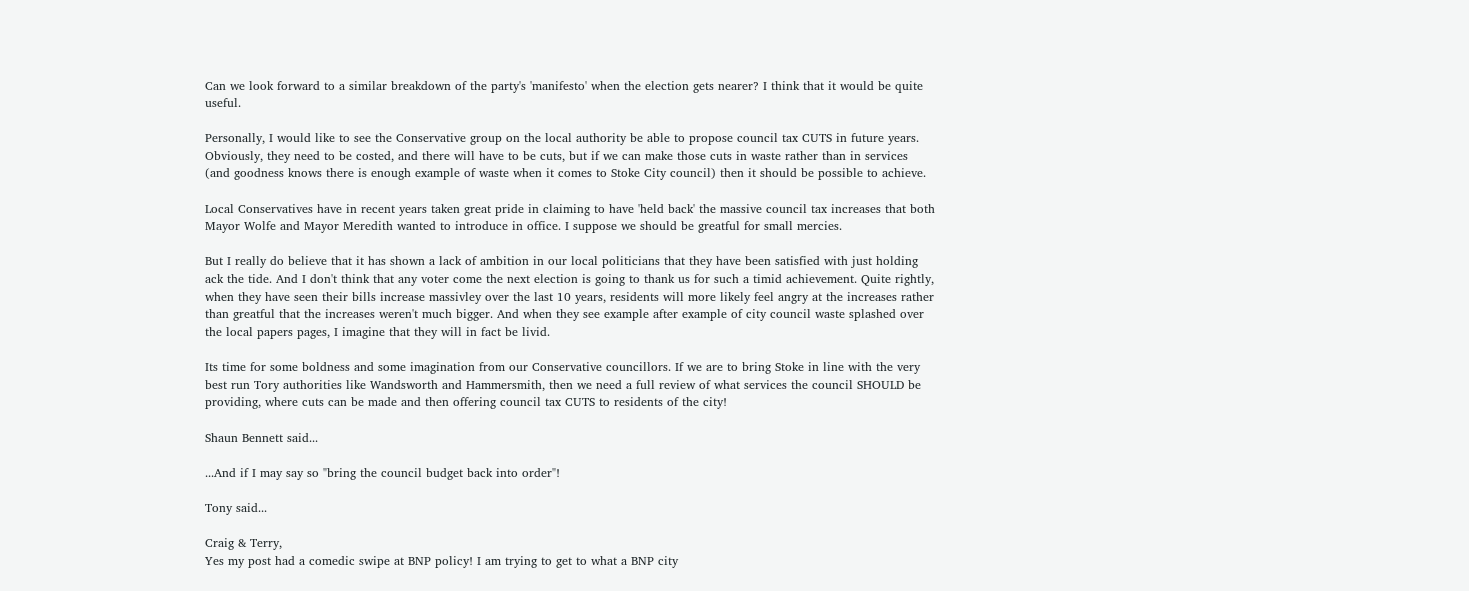Can we look forward to a similar breakdown of the party's 'manifesto' when the election gets nearer? I think that it would be quite useful.

Personally, I would like to see the Conservative group on the local authority be able to propose council tax CUTS in future years. Obviously, they need to be costed, and there will have to be cuts, but if we can make those cuts in waste rather than in services (and goodness knows there is enough example of waste when it comes to Stoke City council) then it should be possible to achieve.

Local Conservatives have in recent years taken great pride in claiming to have 'held back' the massive council tax increases that both Mayor Wolfe and Mayor Meredith wanted to introduce in office. I suppose we should be greatful for small mercies.

But I really do believe that it has shown a lack of ambition in our local politicians that they have been satisfied with just holding ack the tide. And I don't think that any voter come the next election is going to thank us for such a timid achievement. Quite rightly, when they have seen their bills increase massivley over the last 10 years, residents will more likely feel angry at the increases rather than greatful that the increases weren't much bigger. And when they see example after example of city council waste splashed over the local papers pages, I imagine that they will in fact be livid.

Its time for some boldness and some imagination from our Conservative councillors. If we are to bring Stoke in line with the very best run Tory authorities like Wandsworth and Hammersmith, then we need a full review of what services the council SHOULD be providing, where cuts can be made and then offering council tax CUTS to residents of the city!

Shaun Bennett said...

...And if I may say so "bring the council budget back into order"!

Tony said...

Craig & Terry,
Yes my post had a comedic swipe at BNP policy! I am trying to get to what a BNP city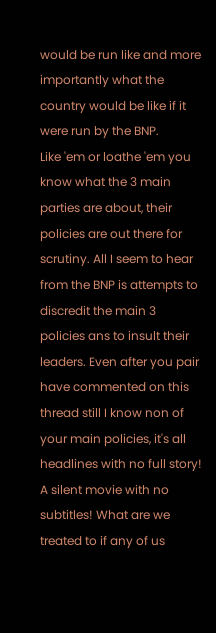would be run like and more importantly what the country would be like if it were run by the BNP.
Like 'em or loathe 'em you know what the 3 main parties are about, their policies are out there for scrutiny. All I seem to hear from the BNP is attempts to discredit the main 3 policies ans to insult their leaders. Even after you pair have commented on this thread still I know non of your main policies, it's all headlines with no full story! A silent movie with no subtitles! What are we treated to if any of us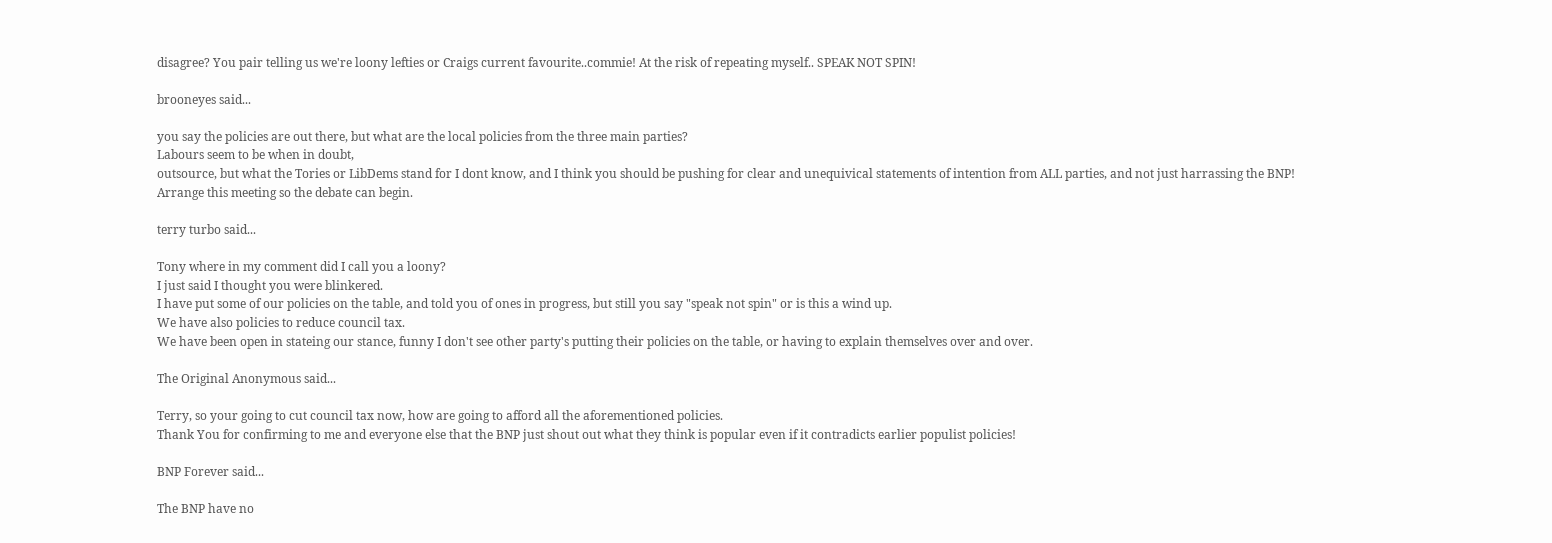disagree? You pair telling us we're loony lefties or Craigs current favourite..commie! At the risk of repeating myself.. SPEAK NOT SPIN!

brooneyes said...

you say the policies are out there, but what are the local policies from the three main parties?
Labours seem to be when in doubt,
outsource, but what the Tories or LibDems stand for I dont know, and I think you should be pushing for clear and unequivical statements of intention from ALL parties, and not just harrassing the BNP!
Arrange this meeting so the debate can begin.

terry turbo said...

Tony where in my comment did I call you a loony?
I just said I thought you were blinkered.
I have put some of our policies on the table, and told you of ones in progress, but still you say "speak not spin" or is this a wind up.
We have also policies to reduce council tax.
We have been open in stateing our stance, funny I don't see other party's putting their policies on the table, or having to explain themselves over and over.

The Original Anonymous said...

Terry, so your going to cut council tax now, how are going to afford all the aforementioned policies.
Thank You for confirming to me and everyone else that the BNP just shout out what they think is popular even if it contradicts earlier populist policies!

BNP Forever said...

The BNP have no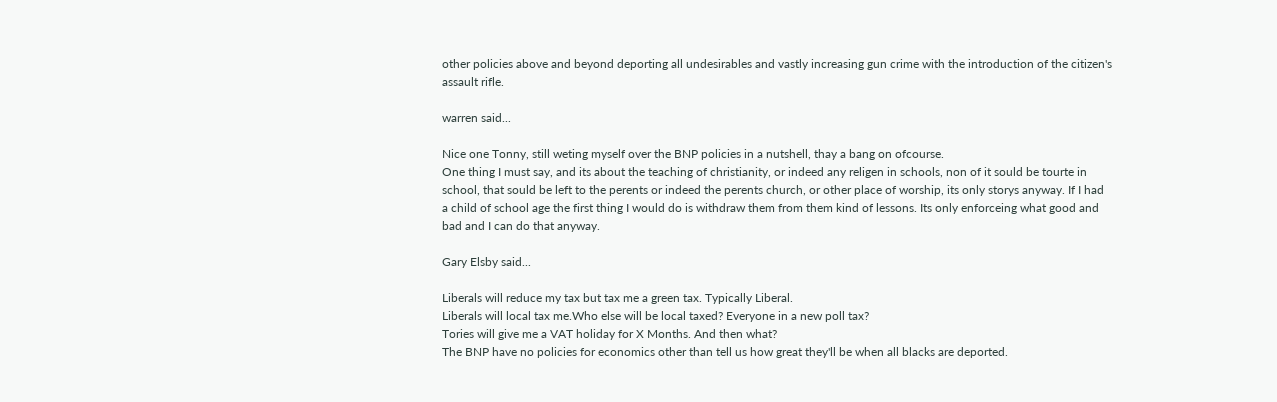other policies above and beyond deporting all undesirables and vastly increasing gun crime with the introduction of the citizen's assault rifle.

warren said...

Nice one Tonny, still weting myself over the BNP policies in a nutshell, thay a bang on ofcourse.
One thing I must say, and its about the teaching of christianity, or indeed any religen in schools, non of it sould be tourte in school, that sould be left to the perents or indeed the perents church, or other place of worship, its only storys anyway. If I had a child of school age the first thing I would do is withdraw them from them kind of lessons. Its only enforceing what good and bad and I can do that anyway.

Gary Elsby said...

Liberals will reduce my tax but tax me a green tax. Typically Liberal.
Liberals will local tax me.Who else will be local taxed? Everyone in a new poll tax?
Tories will give me a VAT holiday for X Months. And then what?
The BNP have no policies for economics other than tell us how great they'll be when all blacks are deported.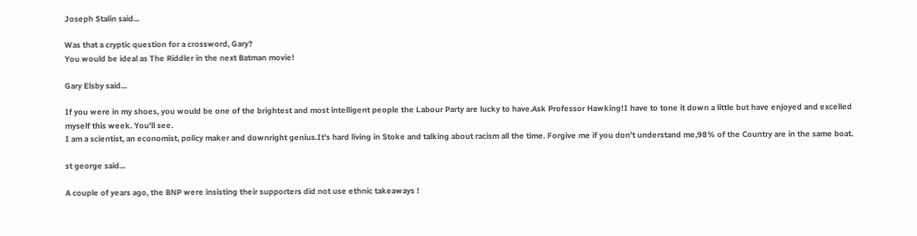Joseph Stalin said...

Was that a cryptic question for a crossword, Gary?
You would be ideal as The Riddler in the next Batman movie!

Gary Elsby said...

If you were in my shoes, you would be one of the brightest and most intelligent people the Labour Party are lucky to have.Ask Professor Hawking!I have to tone it down a little but have enjoyed and excelled myself this week. You'll see.
I am a scientist, an economist, policy maker and downright genius.It's hard living in Stoke and talking about racism all the time. Forgive me if you don't understand me,98% of the Country are in the same boat.

st george said...

A couple of years ago, the BNP were insisting their supporters did not use ethnic takeaways !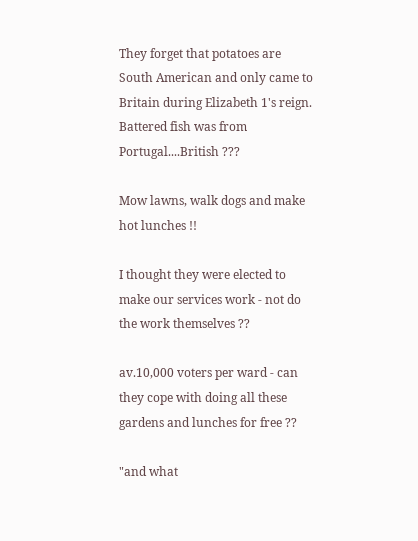They forget that potatoes are South American and only came to Britain during Elizabeth 1's reign. Battered fish was from Portugal....British ???

Mow lawns, walk dogs and make hot lunches !!

I thought they were elected to make our services work - not do the work themselves ??

av.10,000 voters per ward - can they cope with doing all these gardens and lunches for free ??

"and what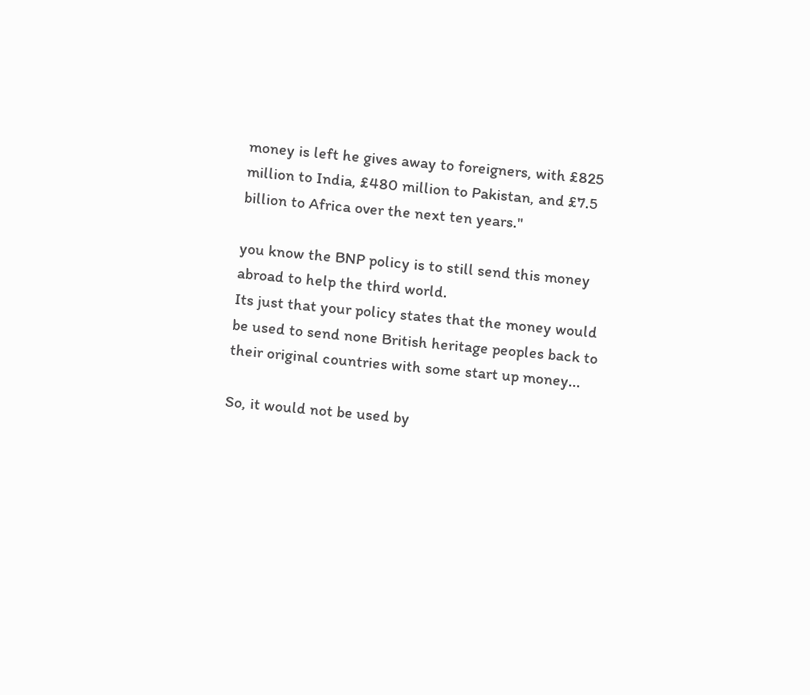money is left he gives away to foreigners, with £825 million to India, £480 million to Pakistan, and £7.5 billion to Africa over the next ten years."

you know the BNP policy is to still send this money abroad to help the third world.
Its just that your policy states that the money would be used to send none British heritage peoples back to their original countries with some start up money...

So, it would not be used by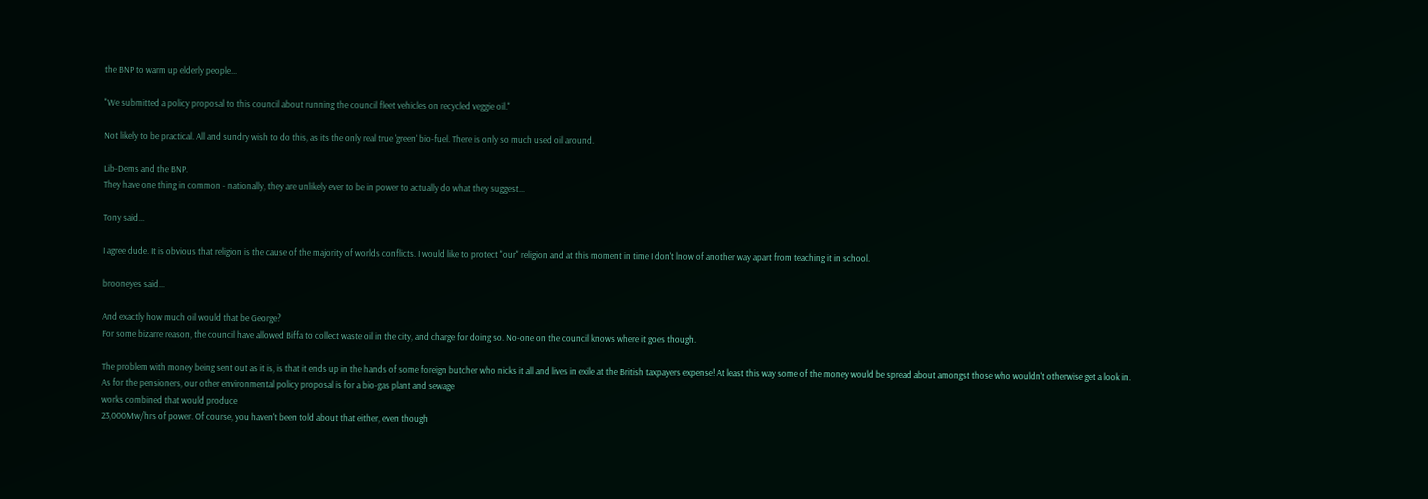the BNP to warm up elderly people...

"We submitted a policy proposal to this council about running the council fleet vehicles on recycled veggie oil."

Not likely to be practical. All and sundry wish to do this, as its the only real true 'green' bio-fuel. There is only so much used oil around.

Lib-Dems and the BNP.
They have one thing in common - nationally, they are unlikely ever to be in power to actually do what they suggest...

Tony said...

I agree dude. It is obvious that religion is the cause of the majority of worlds conflicts. I would like to protect "our" religion and at this moment in time I don't lnow of another way apart from teaching it in school.

brooneyes said...

And exactly how much oil would that be George?
For some bizarre reason, the council have allowed Biffa to collect waste oil in the city, and charge for doing so. No-one on the council knows where it goes though.

The problem with money being sent out as it is, is that it ends up in the hands of some foreign butcher who nicks it all and lives in exile at the British taxpayers expense! At least this way some of the money would be spread about amongst those who wouldn't otherwise get a look in.
As for the pensioners, our other environmental policy proposal is for a bio-gas plant and sewage
works combined that would produce
23,000Mw/hrs of power. Of course, you haven't been told about that either, even though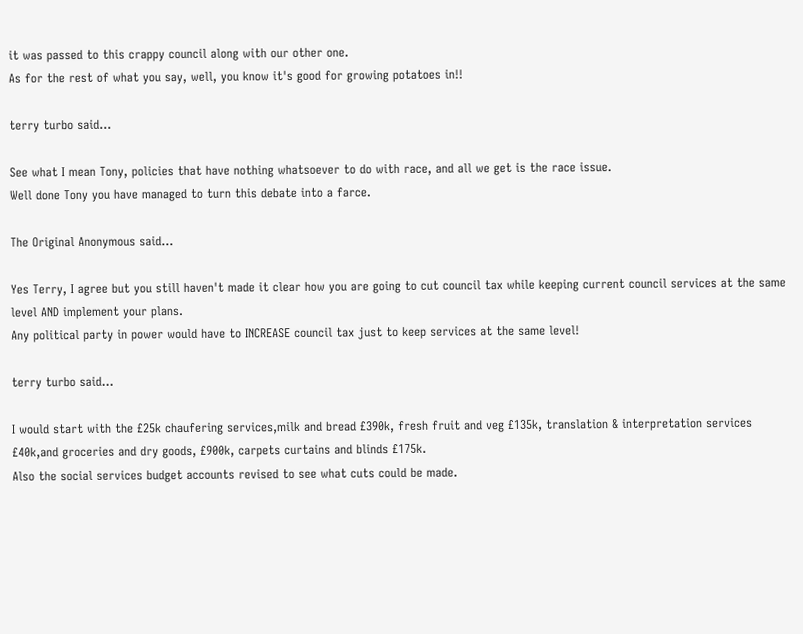it was passed to this crappy council along with our other one.
As for the rest of what you say, well, you know it's good for growing potatoes in!!

terry turbo said...

See what I mean Tony, policies that have nothing whatsoever to do with race, and all we get is the race issue.
Well done Tony you have managed to turn this debate into a farce.

The Original Anonymous said...

Yes Terry, I agree but you still haven't made it clear how you are going to cut council tax while keeping current council services at the same level AND implement your plans.
Any political party in power would have to INCREASE council tax just to keep services at the same level!

terry turbo said...

I would start with the £25k chaufering services,milk and bread £390k, fresh fruit and veg £135k, translation & interpretation services £40k,and groceries and dry goods, £900k, carpets curtains and blinds £175k.
Also the social services budget accounts revised to see what cuts could be made.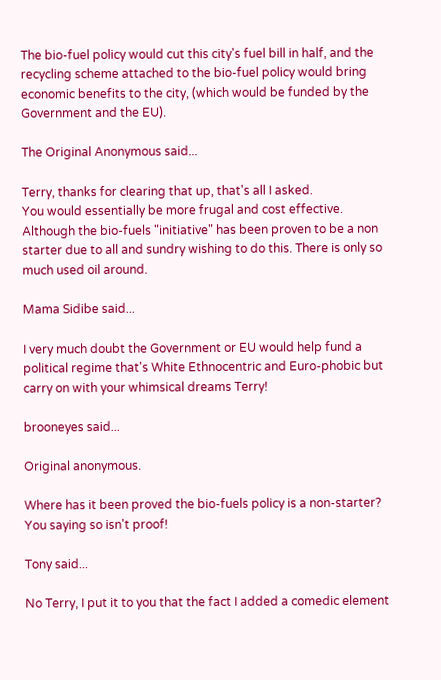The bio-fuel policy would cut this city's fuel bill in half, and the recycling scheme attached to the bio-fuel policy would bring economic benefits to the city, (which would be funded by the Government and the EU).

The Original Anonymous said...

Terry, thanks for clearing that up, that's all I asked.
You would essentially be more frugal and cost effective.
Although the bio-fuels "initiative" has been proven to be a non starter due to all and sundry wishing to do this. There is only so much used oil around.

Mama Sidibe said...

I very much doubt the Government or EU would help fund a political regime that's White Ethnocentric and Euro-phobic but carry on with your whimsical dreams Terry!

brooneyes said...

Original anonymous.

Where has it been proved the bio-fuels policy is a non-starter?
You saying so isn't proof!

Tony said...

No Terry, I put it to you that the fact I added a comedic element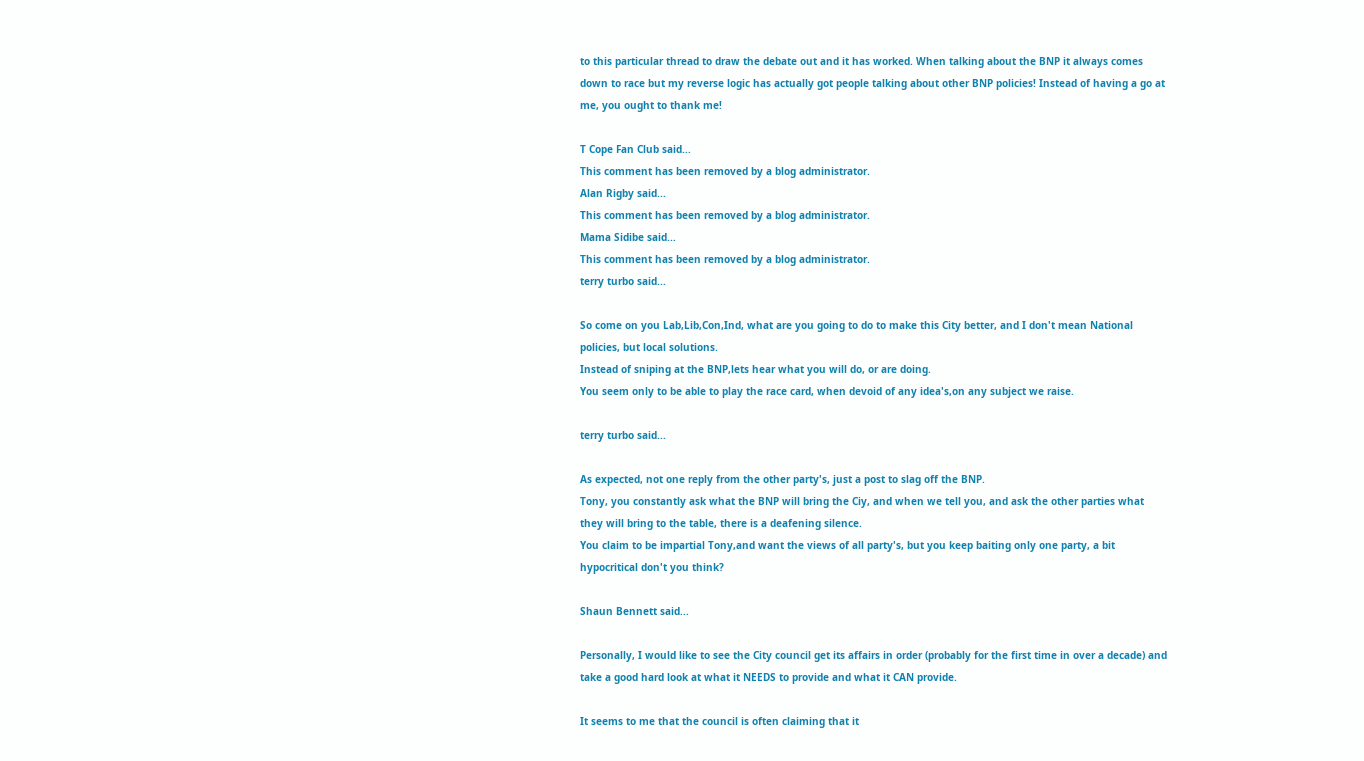to this particular thread to draw the debate out and it has worked. When talking about the BNP it always comes down to race but my reverse logic has actually got people talking about other BNP policies! Instead of having a go at me, you ought to thank me!

T Cope Fan Club said...
This comment has been removed by a blog administrator.
Alan Rigby said...
This comment has been removed by a blog administrator.
Mama Sidibe said...
This comment has been removed by a blog administrator.
terry turbo said...

So come on you Lab,Lib,Con,Ind, what are you going to do to make this City better, and I don't mean National policies, but local solutions.
Instead of sniping at the BNP,lets hear what you will do, or are doing.
You seem only to be able to play the race card, when devoid of any idea's,on any subject we raise.

terry turbo said...

As expected, not one reply from the other party's, just a post to slag off the BNP.
Tony, you constantly ask what the BNP will bring the Ciy, and when we tell you, and ask the other parties what they will bring to the table, there is a deafening silence.
You claim to be impartial Tony,and want the views of all party's, but you keep baiting only one party, a bit hypocritical don't you think?

Shaun Bennett said...

Personally, I would like to see the City council get its affairs in order (probably for the first time in over a decade) and take a good hard look at what it NEEDS to provide and what it CAN provide.

It seems to me that the council is often claiming that it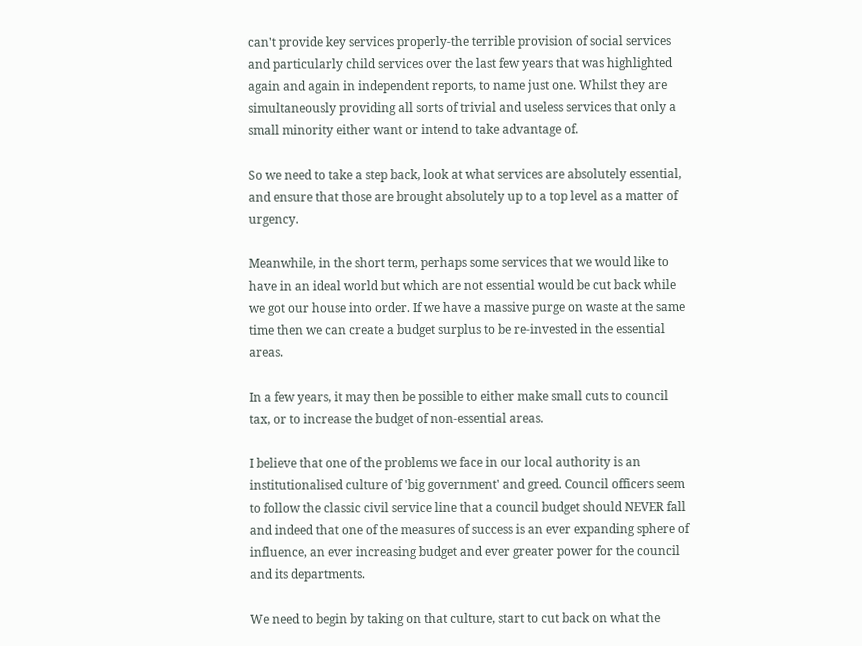can't provide key services properly-the terrible provision of social services and particularly child services over the last few years that was highlighted again and again in independent reports, to name just one. Whilst they are simultaneously providing all sorts of trivial and useless services that only a small minority either want or intend to take advantage of.

So we need to take a step back, look at what services are absolutely essential, and ensure that those are brought absolutely up to a top level as a matter of urgency.

Meanwhile, in the short term, perhaps some services that we would like to have in an ideal world but which are not essential would be cut back while we got our house into order. If we have a massive purge on waste at the same time then we can create a budget surplus to be re-invested in the essential areas.

In a few years, it may then be possible to either make small cuts to council tax, or to increase the budget of non-essential areas.

I believe that one of the problems we face in our local authority is an institutionalised culture of 'big government' and greed. Council officers seem to follow the classic civil service line that a council budget should NEVER fall and indeed that one of the measures of success is an ever expanding sphere of influence, an ever increasing budget and ever greater power for the council and its departments.

We need to begin by taking on that culture, start to cut back on what the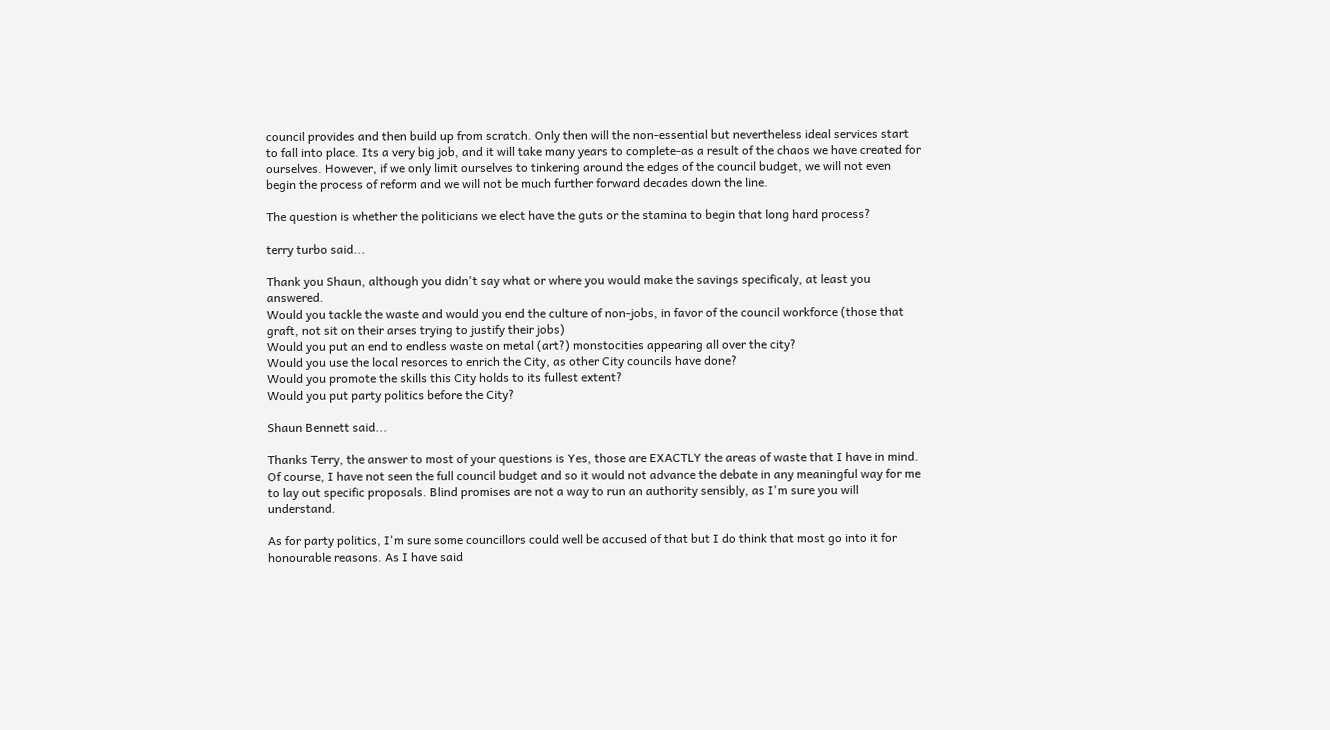council provides and then build up from scratch. Only then will the non-essential but nevertheless ideal services start to fall into place. Its a very big job, and it will take many years to complete-as a result of the chaos we have created for ourselves. However, if we only limit ourselves to tinkering around the edges of the council budget, we will not even begin the process of reform and we will not be much further forward decades down the line.

The question is whether the politicians we elect have the guts or the stamina to begin that long hard process?

terry turbo said...

Thank you Shaun, although you didn't say what or where you would make the savings specificaly, at least you answered.
Would you tackle the waste and would you end the culture of non-jobs, in favor of the council workforce (those that graft, not sit on their arses trying to justify their jobs)
Would you put an end to endless waste on metal (art?) monstocities appearing all over the city?
Would you use the local resorces to enrich the City, as other City councils have done?
Would you promote the skills this City holds to its fullest extent?
Would you put party politics before the City?

Shaun Bennett said...

Thanks Terry, the answer to most of your questions is Yes, those are EXACTLY the areas of waste that I have in mind. Of course, I have not seen the full council budget and so it would not advance the debate in any meaningful way for me to lay out specific proposals. Blind promises are not a way to run an authority sensibly, as I'm sure you will understand.

As for party politics, I'm sure some councillors could well be accused of that but I do think that most go into it for honourable reasons. As I have said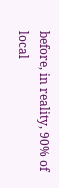before, in reality, 90% of local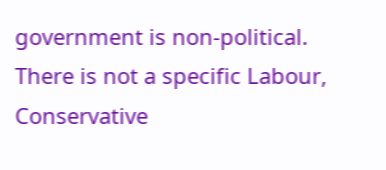government is non-political. There is not a specific Labour, Conservative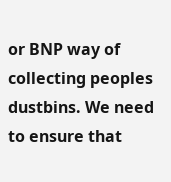or BNP way of collecting peoples dustbins. We need to ensure that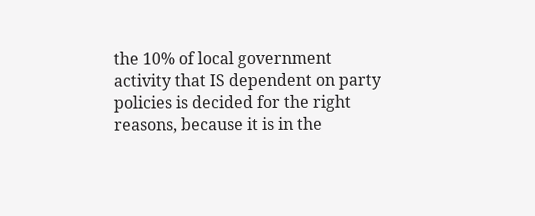the 10% of local government activity that IS dependent on party policies is decided for the right reasons, because it is in the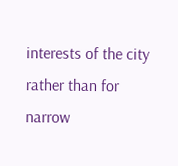interests of the city rather than for narrow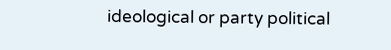ideological or party political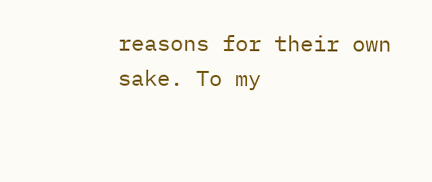reasons for their own sake. To my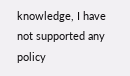knowledge, I have not supported any policy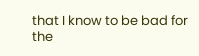that I know to be bad for the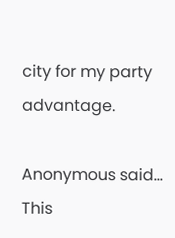city for my party advantage.

Anonymous said...
This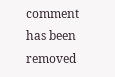comment has been removed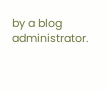by a blog administrator.